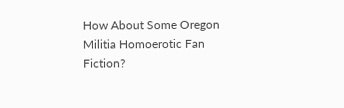How About Some Oregon Militia Homoerotic Fan Fiction?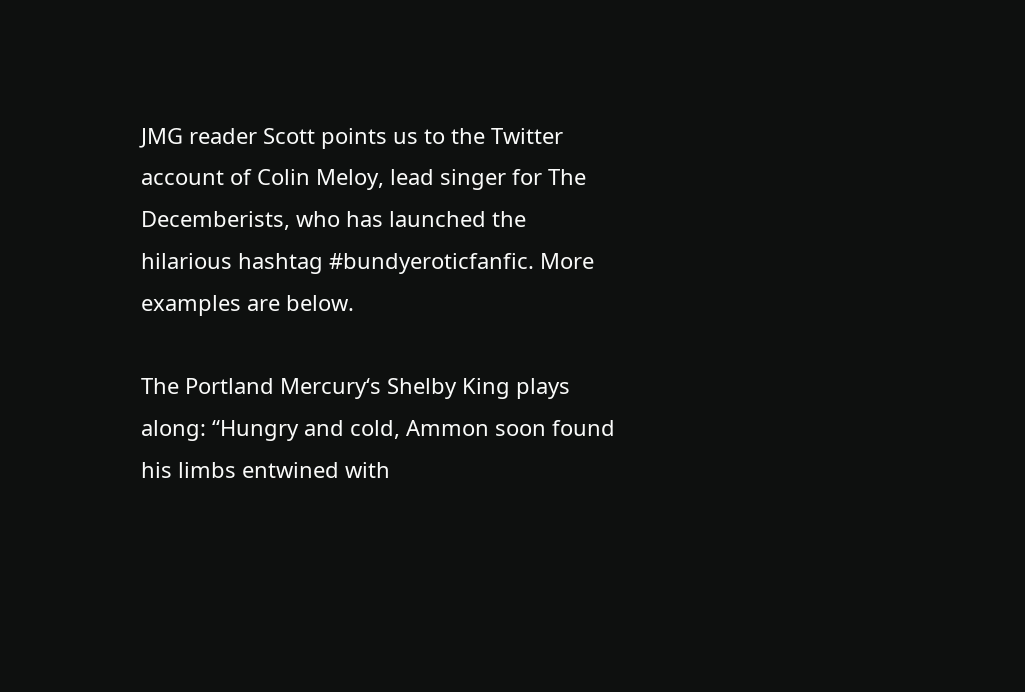JMG reader Scott points us to the Twitter account of Colin Meloy, lead singer for The Decemberists, who has launched the hilarious hashtag #bundyeroticfanfic. More examples are below.

The Portland Mercury‘s Shelby King plays along: “Hungry and cold, Ammon soon found his limbs entwined with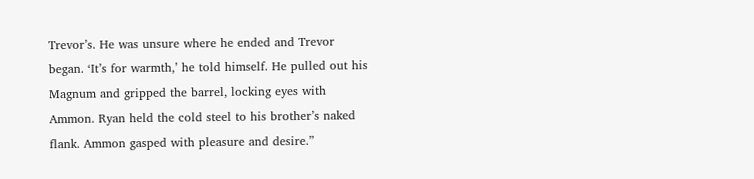Trevor’s. He was unsure where he ended and Trevor began. ‘It’s for warmth,’ he told himself. He pulled out his Magnum and gripped the barrel, locking eyes with Ammon. Ryan held the cold steel to his brother’s naked flank. Ammon gasped with pleasure and desire.”